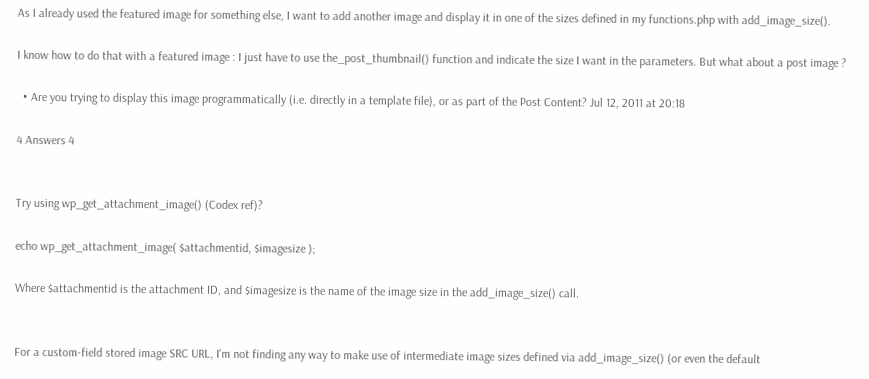As I already used the featured image for something else, I want to add another image and display it in one of the sizes defined in my functions.php with add_image_size().

I know how to do that with a featured image : I just have to use the_post_thumbnail() function and indicate the size I want in the parameters. But what about a post image ?

  • Are you trying to display this image programmatically (i.e. directly in a template file), or as part of the Post Content? Jul 12, 2011 at 20:18

4 Answers 4


Try using wp_get_attachment_image() (Codex ref)?

echo wp_get_attachment_image( $attachmentid, $imagesize );

Where $attachmentid is the attachment ID, and $imagesize is the name of the image size in the add_image_size() call.


For a custom-field stored image SRC URL, I'm not finding any way to make use of intermediate image sizes defined via add_image_size() (or even the default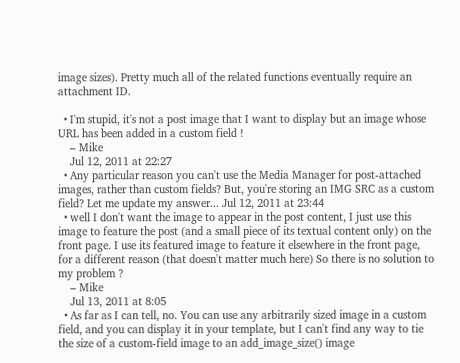image sizes). Pretty much all of the related functions eventually require an attachment ID.

  • I'm stupid, it's not a post image that I want to display but an image whose URL has been added in a custom field !
    – Mike
    Jul 12, 2011 at 22:27
  • Any particular reason you can't use the Media Manager for post-attached images, rather than custom fields? But, you're storing an IMG SRC as a custom field? Let me update my answer... Jul 12, 2011 at 23:44
  • well I don't want the image to appear in the post content, I just use this image to feature the post (and a small piece of its textual content only) on the front page. I use its featured image to feature it elsewhere in the front page, for a different reason (that doesn't matter much here) So there is no solution to my problem ?
    – Mike
    Jul 13, 2011 at 8:05
  • As far as I can tell, no. You can use any arbitrarily sized image in a custom field, and you can display it in your template, but I can't find any way to tie the size of a custom-field image to an add_image_size() image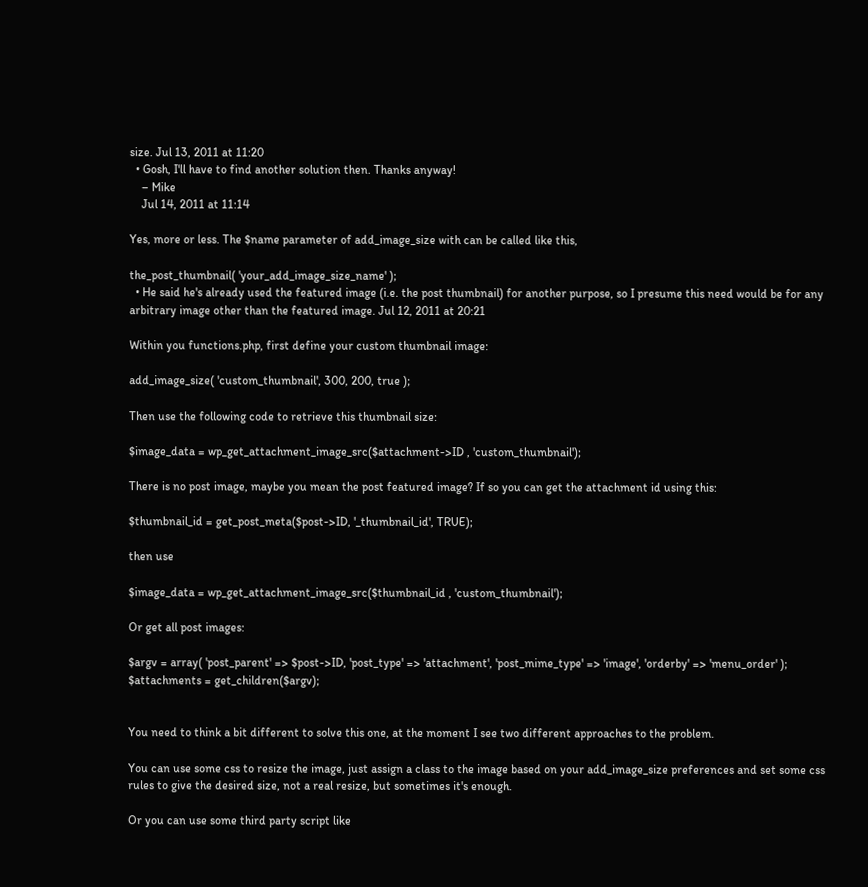size. Jul 13, 2011 at 11:20
  • Gosh, I'll have to find another solution then. Thanks anyway!
    – Mike
    Jul 14, 2011 at 11:14

Yes, more or less. The $name parameter of add_image_size with can be called like this,

the_post_thumbnail( 'your_add_image_size_name' );
  • He said he's already used the featured image (i.e. the post thumbnail) for another purpose, so I presume this need would be for any arbitrary image other than the featured image. Jul 12, 2011 at 20:21

Within you functions.php, first define your custom thumbnail image:

add_image_size( 'custom_thumbnail', 300, 200, true );

Then use the following code to retrieve this thumbnail size:

$image_data = wp_get_attachment_image_src($attachment->ID , 'custom_thumbnail');

There is no post image, maybe you mean the post featured image? If so you can get the attachment id using this:

$thumbnail_id = get_post_meta($post->ID, '_thumbnail_id', TRUE);

then use

$image_data = wp_get_attachment_image_src($thumbnail_id , 'custom_thumbnail');

Or get all post images:

$argv = array( 'post_parent' => $post->ID, 'post_type' => 'attachment', 'post_mime_type' => 'image', 'orderby' => 'menu_order' ); $attachments = get_children($argv);


You need to think a bit different to solve this one, at the moment I see two different approaches to the problem.

You can use some css to resize the image, just assign a class to the image based on your add_image_size preferences and set some css rules to give the desired size, not a real resize, but sometimes it's enough.

Or you can use some third party script like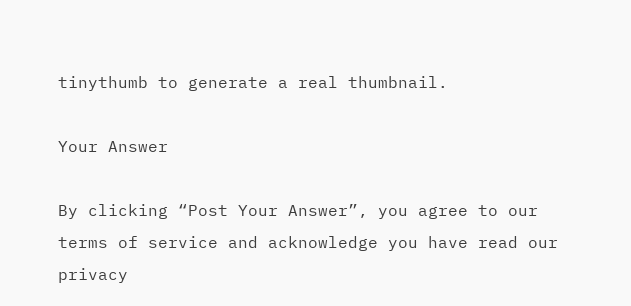tinythumb to generate a real thumbnail.

Your Answer

By clicking “Post Your Answer”, you agree to our terms of service and acknowledge you have read our privacy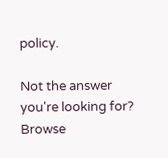policy.

Not the answer you're looking for? Browse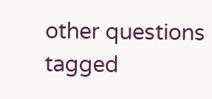other questions tagged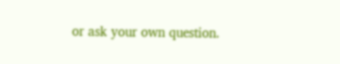or ask your own question.